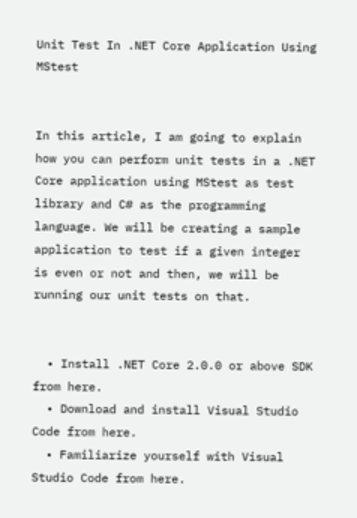Unit Test In .NET Core Application Using MStest


In this article, I am going to explain how you can perform unit tests in a .NET Core application using MStest as test library and C# as the programming language. We will be creating a sample application to test if a given integer is even or not and then, we will be running our unit tests on that.


  • Install .NET Core 2.0.0 or above SDK from here.
  • Download and install Visual Studio Code from here.
  • Familiarize yourself with Visual Studio Code from here.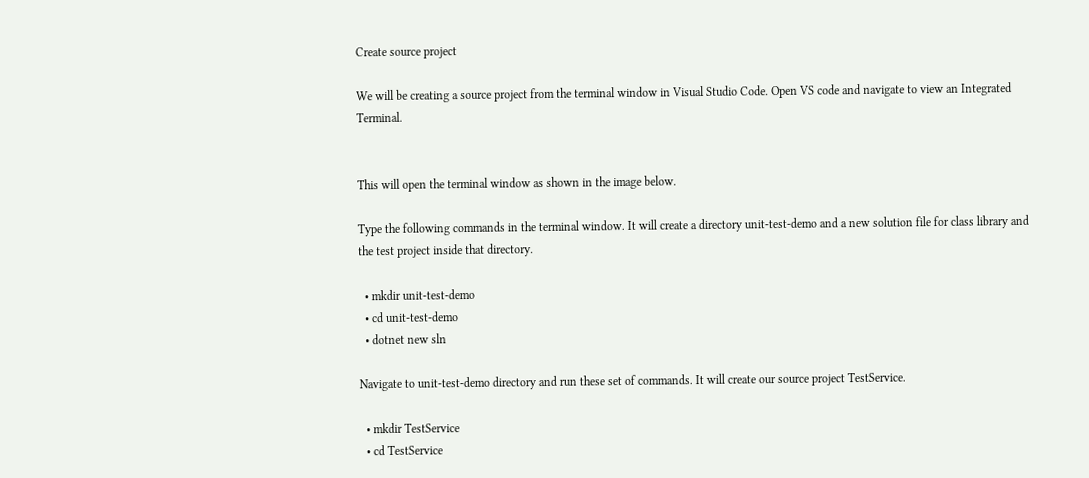Create source project

We will be creating a source project from the terminal window in Visual Studio Code. Open VS code and navigate to view an Integrated Terminal.


This will open the terminal window as shown in the image below.

Type the following commands in the terminal window. It will create a directory unit-test-demo and a new solution file for class library and the test project inside that directory.

  • mkdir unit-test-demo
  • cd unit-test-demo
  • dotnet new sln

Navigate to unit-test-demo directory and run these set of commands. It will create our source project TestService.

  • mkdir TestService
  • cd TestService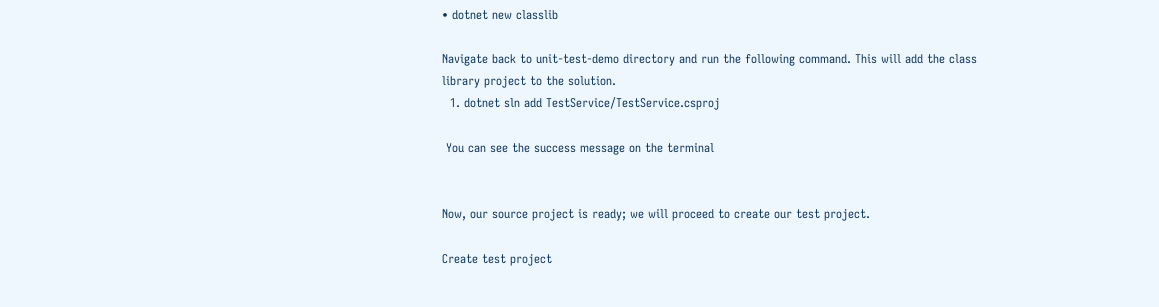• dotnet new classlib

Navigate back to unit-test-demo directory and run the following command. This will add the class library project to the solution.
  1. dotnet sln add TestService/TestService.csproj

 You can see the success message on the terminal


Now, our source project is ready; we will proceed to create our test project.

Create test project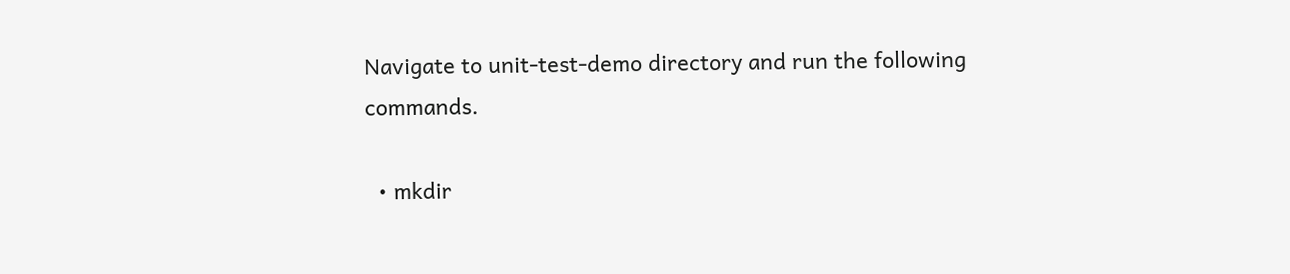Navigate to unit-test-demo directory and run the following commands.

  • mkdir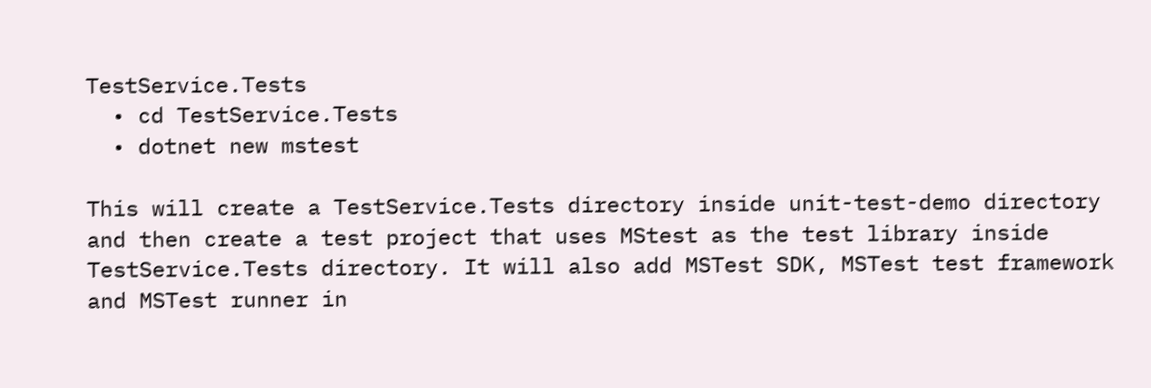TestService.Tests
  • cd TestService.Tests
  • dotnet new mstest

This will create a TestService.Tests directory inside unit-test-demo directory and then create a test project that uses MStest as the test library inside TestService.Tests directory. It will also add MSTest SDK, MSTest test framework and MSTest runner in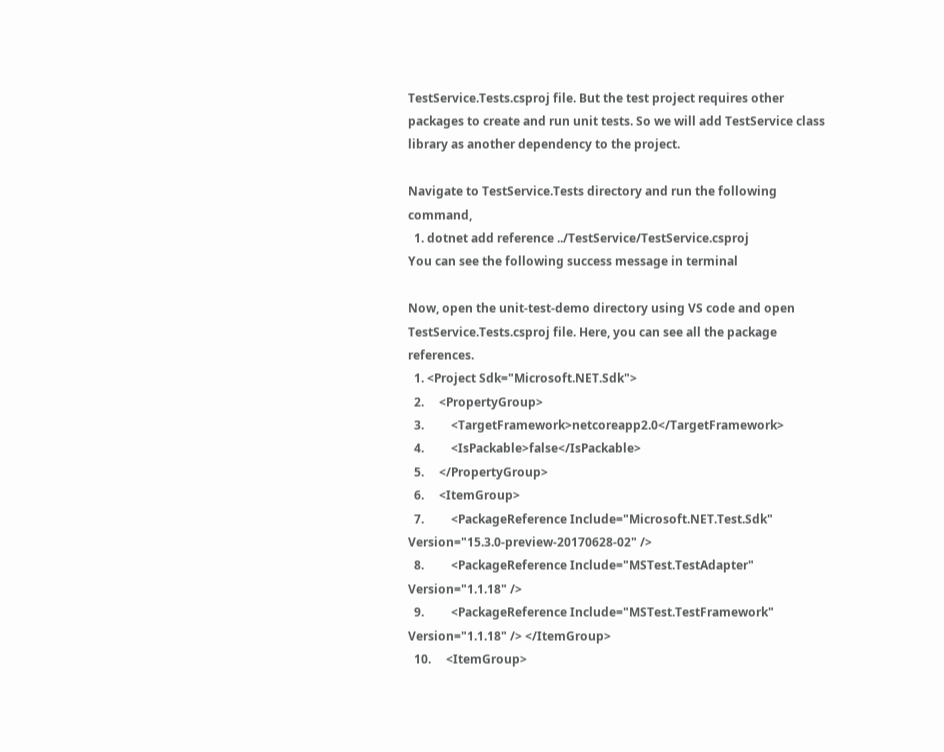TestService.Tests.csproj file. But the test project requires other packages to create and run unit tests. So we will add TestService class library as another dependency to the project.

Navigate to TestService.Tests directory and run the following command,
  1. dotnet add reference ../TestService/TestService.csproj
You can see the following success message in terminal

Now, open the unit-test-demo directory using VS code and open TestService.Tests.csproj file. Here, you can see all the package references.
  1. <Project Sdk="Microsoft.NET.Sdk">
  2.     <PropertyGroup>
  3.         <TargetFramework>netcoreapp2.0</TargetFramework>
  4.         <IsPackable>false</IsPackable>
  5.     </PropertyGroup>
  6.     <ItemGroup>
  7.         <PackageReference Include="Microsoft.NET.Test.Sdk" Version="15.3.0-preview-20170628-02" />
  8.         <PackageReference Include="MSTest.TestAdapter" Version="1.1.18" />
  9.         <PackageReference Include="MSTest.TestFramework" Version="1.1.18" /> </ItemGroup>
  10.     <ItemGroup>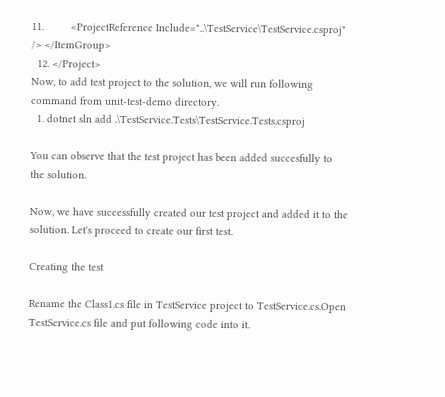11.         <ProjectReference Include="..\TestService\TestService.csproj" /> </ItemGroup>
  12. </Project>
Now, to add test project to the solution, we will run following command from unit-test-demo directory.
  1. dotnet sln add .\TestService.Tests\TestService.Tests.csproj

You can observe that the test project has been added succesfully to the solution.

Now, we have successfully created our test project and added it to the solution. Let's proceed to create our first test.

Creating the test

Rename the Class1.cs file in TestService project to TestService.cs.Open TestService.cs file and put following code into it.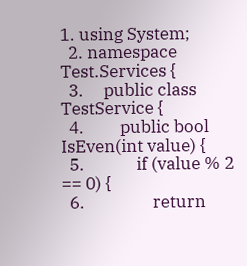1. using System;
  2. namespace Test.Services {
  3.     public class TestService {
  4.         public bool IsEven(int value) {
  5.             if (value % 2 == 0) {
  6.                 return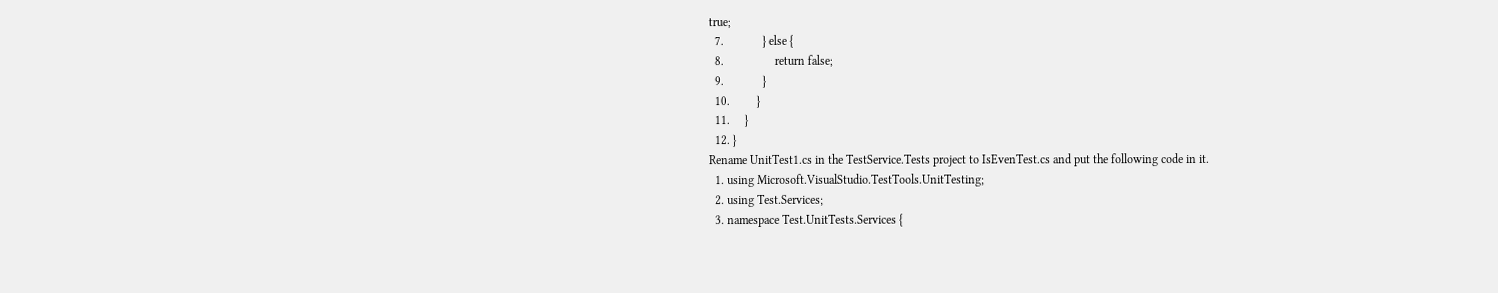true;
  7.             } else {
  8.                 return false;
  9.             }
  10.         }
  11.     }
  12. }
Rename UnitTest1.cs in the TestService.Tests project to IsEvenTest.cs and put the following code in it.
  1. using Microsoft.VisualStudio.TestTools.UnitTesting;
  2. using Test.Services;
  3. namespace Test.UnitTests.Services {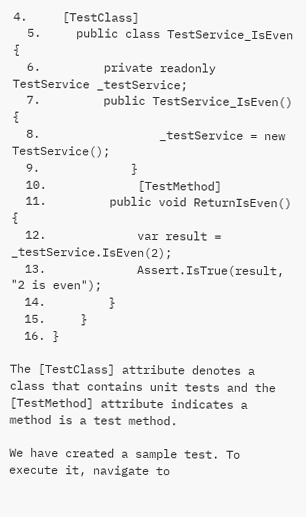4.     [TestClass]
  5.     public class TestService_IsEven {
  6.         private readonly TestService _testService;
  7.         public TestService_IsEven() {
  8.                 _testService = new TestService();
  9.             }
  10.             [TestMethod]
  11.         public void ReturnIsEven() {
  12.             var result = _testService.IsEven(2);
  13.             Assert.IsTrue(result, "2 is even");
  14.         }
  15.     }
  16. }

The [TestClass] attribute denotes a class that contains unit tests and the [TestMethod] attribute indicates a method is a test method.

We have created a sample test. To execute it, navigate to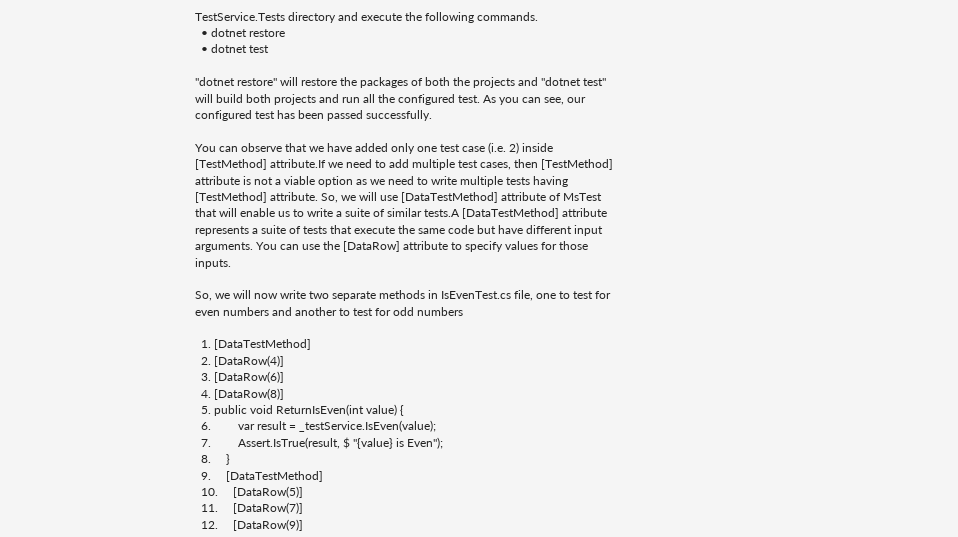TestService.Tests directory and execute the following commands.
  • dotnet restore
  • dotnet test

"dotnet restore" will restore the packages of both the projects and "dotnet test" will build both projects and run all the configured test. As you can see, our configured test has been passed successfully.

You can observe that we have added only one test case (i.e. 2) inside [TestMethod] attribute.If we need to add multiple test cases, then [TestMethod] attribute is not a viable option as we need to write multiple tests having [TestMethod] attribute. So, we will use [DataTestMethod] attribute of MsTest that will enable us to write a suite of similar tests.A [DataTestMethod] attribute represents a suite of tests that execute the same code but have different input arguments. You can use the [DataRow] attribute to specify values for those inputs.

So, we will now write two separate methods in IsEvenTest.cs file, one to test for even numbers and another to test for odd numbers

  1. [DataTestMethod]
  2. [DataRow(4)]
  3. [DataRow(6)]
  4. [DataRow(8)]
  5. public void ReturnIsEven(int value) {
  6.         var result = _testService.IsEven(value);
  7.         Assert.IsTrue(result, $ "{value} is Even");
  8.     }
  9.     [DataTestMethod]
  10.     [DataRow(5)]
  11.     [DataRow(7)]
  12.     [DataRow(9)]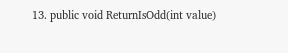13. public void ReturnIsOdd(int value)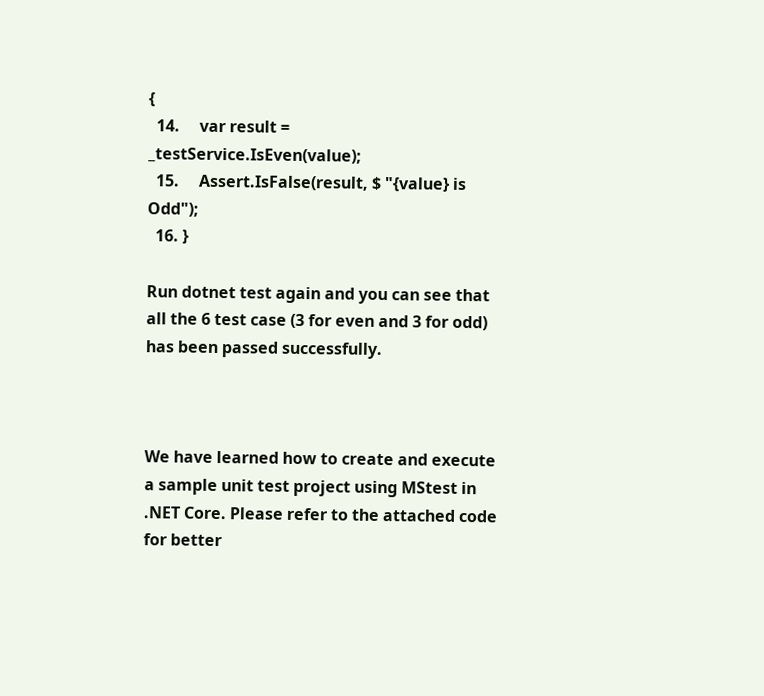{
  14.     var result = _testService.IsEven(value);
  15.     Assert.IsFalse(result, $ "{value} is Odd");
  16. }

Run dotnet test again and you can see that all the 6 test case (3 for even and 3 for odd) has been passed successfully.



We have learned how to create and execute a sample unit test project using MStest in .NET Core. Please refer to the attached code for better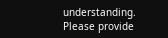understanding. Please provide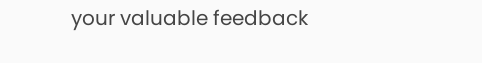your valuable feedback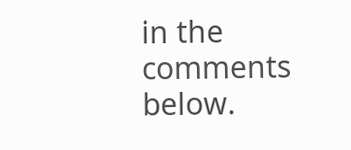in the comments below.